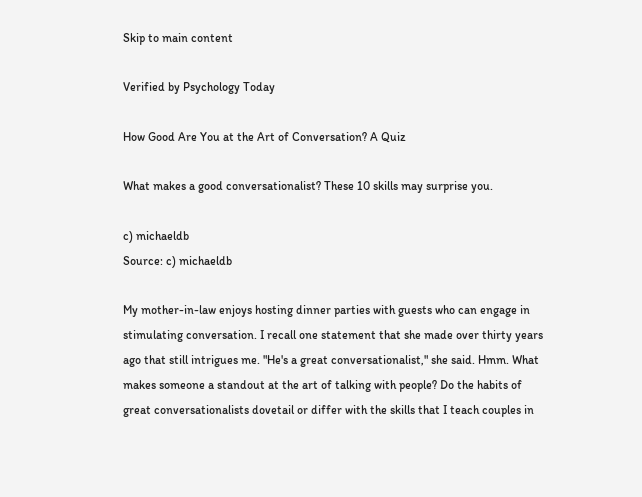Skip to main content

Verified by Psychology Today

How Good Are You at the Art of Conversation? A Quiz

What makes a good conversationalist? These 10 skills may surprise you.

c) michaeldb
Source: c) michaeldb

My mother-in-law enjoys hosting dinner parties with guests who can engage in stimulating conversation. I recall one statement that she made over thirty years ago that still intrigues me. "He's a great conversationalist," she said. Hmm. What makes someone a standout at the art of talking with people? Do the habits of great conversationalists dovetail or differ with the skills that I teach couples in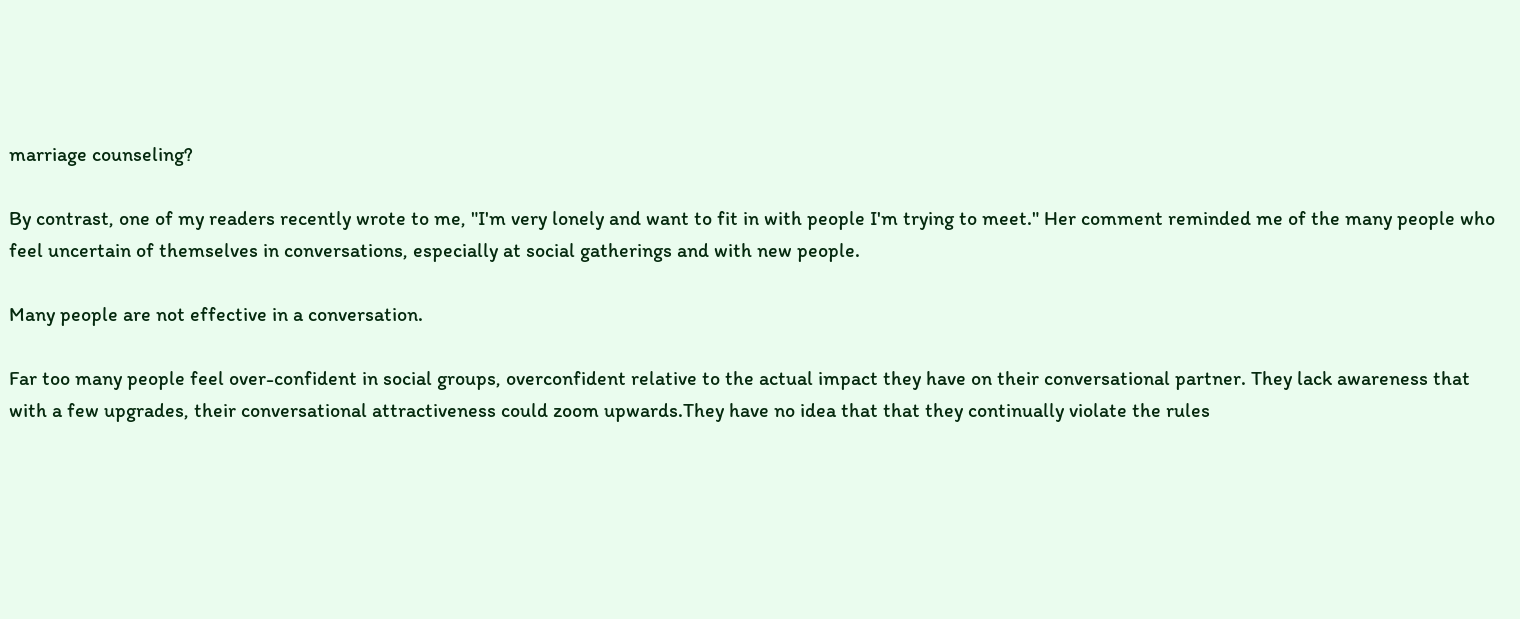marriage counseling?

By contrast, one of my readers recently wrote to me, "I'm very lonely and want to fit in with people I'm trying to meet." Her comment reminded me of the many people who feel uncertain of themselves in conversations, especially at social gatherings and with new people.

Many people are not effective in a conversation.

Far too many people feel over-confident in social groups, overconfident relative to the actual impact they have on their conversational partner. They lack awareness that with a few upgrades, their conversational attractiveness could zoom upwards.They have no idea that that they continually violate the rules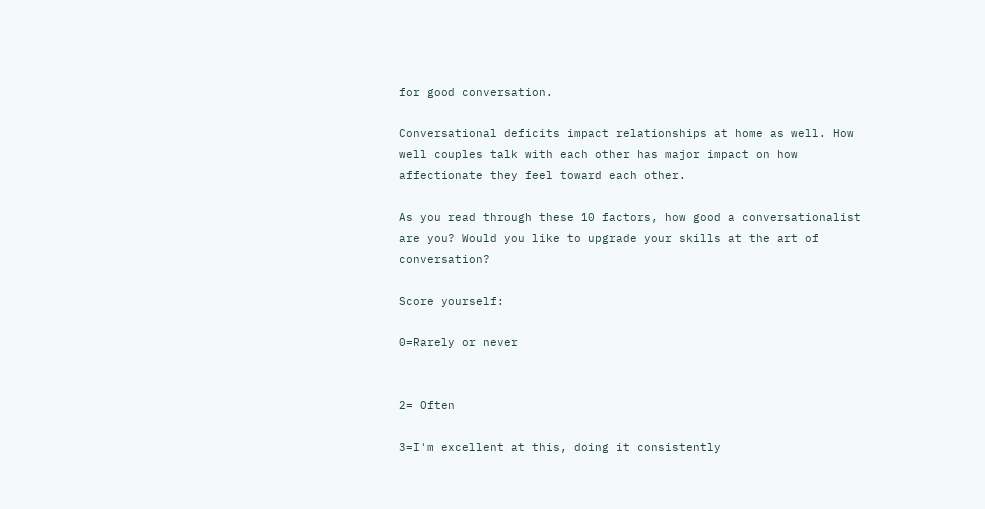for good conversation.

Conversational deficits impact relationships at home as well. How well couples talk with each other has major impact on how affectionate they feel toward each other.

As you read through these 10 factors, how good a conversationalist are you? Would you like to upgrade your skills at the art of conversation?

Score yourself:

0=Rarely or never


2= Often

3=I'm excellent at this, doing it consistently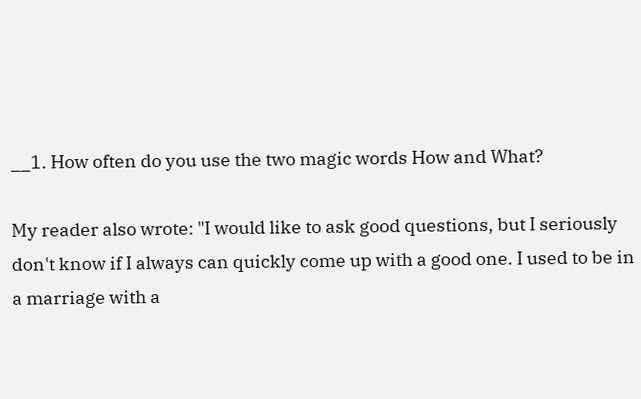__1. How often do you use the two magic words How and What?

My reader also wrote: "I would like to ask good questions, but I seriously don't know if I always can quickly come up with a good one. I used to be in a marriage with a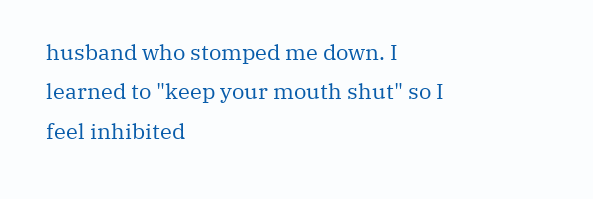husband who stomped me down. I learned to "keep your mouth shut" so I feel inhibited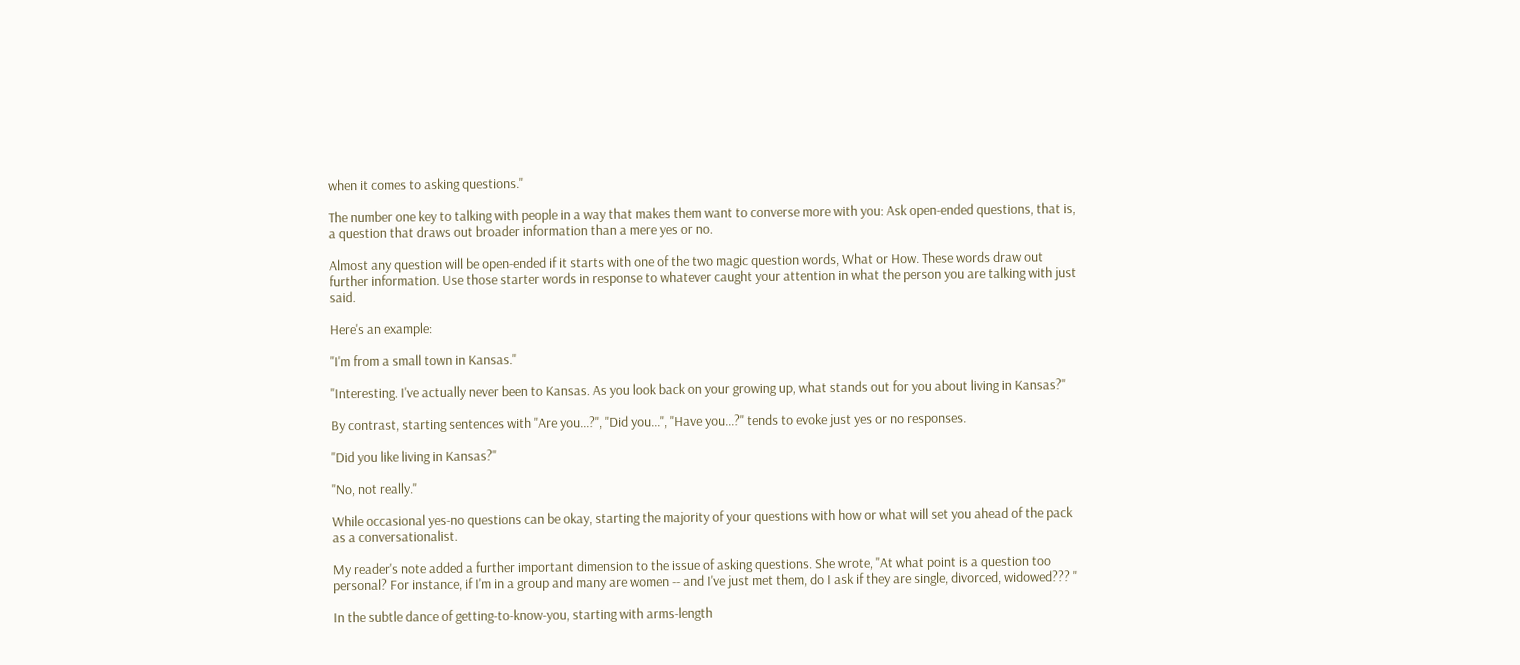when it comes to asking questions."

The number one key to talking with people in a way that makes them want to converse more with you: Ask open-ended questions, that is, a question that draws out broader information than a mere yes or no.

Almost any question will be open-ended if it starts with one of the two magic question words, What or How. These words draw out further information. Use those starter words in response to whatever caught your attention in what the person you are talking with just said.

Here's an example:

"I'm from a small town in Kansas."

"Interesting. I've actually never been to Kansas. As you look back on your growing up, what stands out for you about living in Kansas?"

By contrast, starting sentences with "Are you...?", "Did you...", "Have you...?" tends to evoke just yes or no responses.

"Did you like living in Kansas?"

"No, not really."

While occasional yes-no questions can be okay, starting the majority of your questions with how or what will set you ahead of the pack as a conversationalist.

My reader's note added a further important dimension to the issue of asking questions. She wrote, "At what point is a question too personal? For instance, if I'm in a group and many are women -- and I've just met them, do I ask if they are single, divorced, widowed??? "

In the subtle dance of getting-to-know-you, starting with arms-length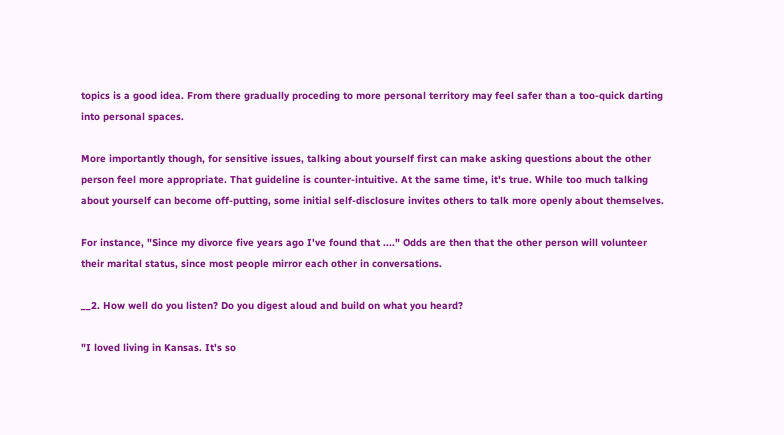topics is a good idea. From there gradually proceding to more personal territory may feel safer than a too-quick darting into personal spaces.

More importantly though, for sensitive issues, talking about yourself first can make asking questions about the other person feel more appropriate. That guideline is counter-intuitive. At the same time, it's true. While too much talking about yourself can become off-putting, some initial self-disclosure invites others to talk more openly about themselves.

For instance, "Since my divorce five years ago I've found that ...." Odds are then that the other person will volunteer their marital status, since most people mirror each other in conversations.

__2. How well do you listen? Do you digest aloud and build on what you heard?

"I loved living in Kansas. It's so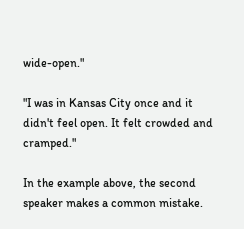wide-open."

"I was in Kansas City once and it didn't feel open. It felt crowded and cramped."

In the example above, the second speaker makes a common mistake.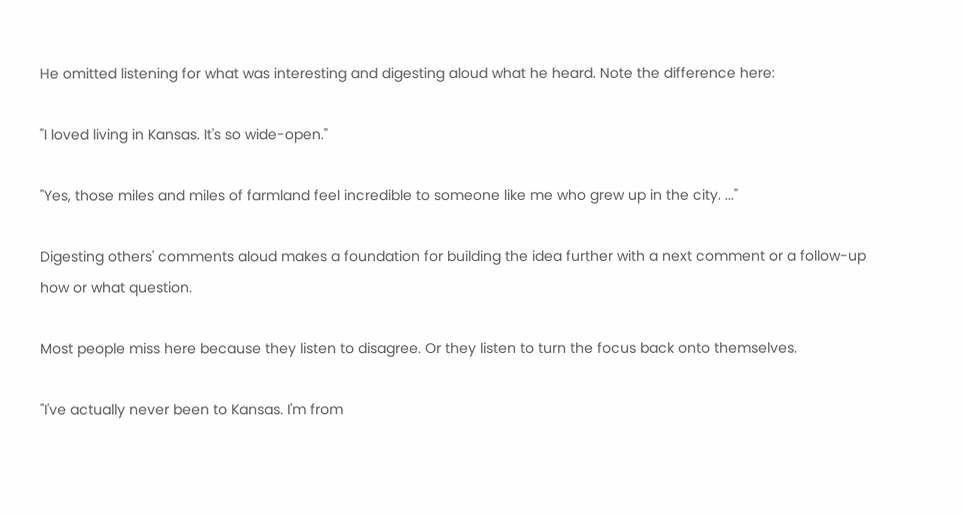He omitted listening for what was interesting and digesting aloud what he heard. Note the difference here:

"I loved living in Kansas. It's so wide-open."

"Yes, those miles and miles of farmland feel incredible to someone like me who grew up in the city. ..."

Digesting others' comments aloud makes a foundation for building the idea further with a next comment or a follow-up how or what question.

Most people miss here because they listen to disagree. Or they listen to turn the focus back onto themselves.

"I've actually never been to Kansas. I'm from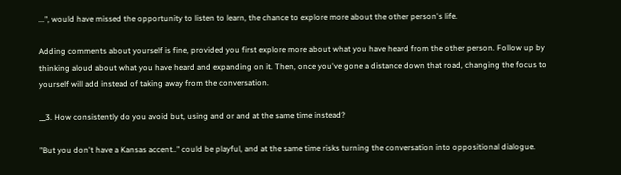...", would have missed the opportunity to listen to learn, the chance to explore more about the other person's life.

Adding comments about yourself is fine, provided you first explore more about what you have heard from the other person. Follow up by thinking aloud about what you have heard and expanding on it. Then, once you've gone a distance down that road, changing the focus to yourself will add instead of taking away from the conversation.

__3. How consistently do you avoid but, using and or and at the same time instead?

"But you don't have a Kansas accent.." could be playful, and at the same time risks turning the conversation into oppositional dialogue.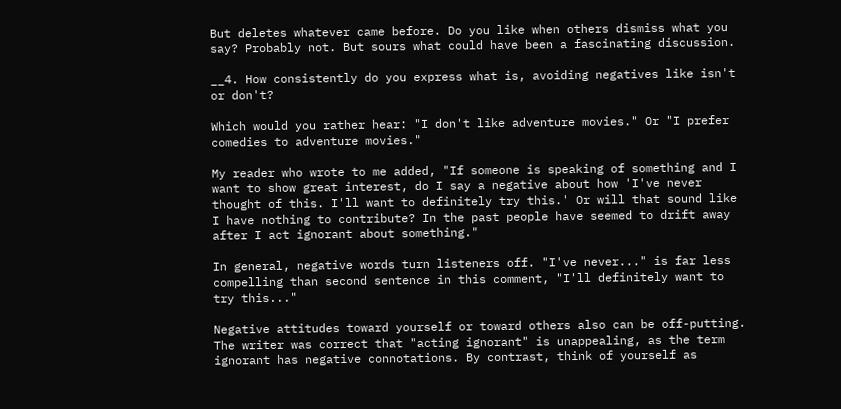But deletes whatever came before. Do you like when others dismiss what you say? Probably not. But sours what could have been a fascinating discussion.

__4. How consistently do you express what is, avoiding negatives like isn't or don't?

Which would you rather hear: "I don't like adventure movies." Or "I prefer comedies to adventure movies."

My reader who wrote to me added, "If someone is speaking of something and I want to show great interest, do I say a negative about how 'I've never thought of this. I'll want to definitely try this.' Or will that sound like I have nothing to contribute? In the past people have seemed to drift away after I act ignorant about something."

In general, negative words turn listeners off. "I've never..." is far less compelling than second sentence in this comment, "I'll definitely want to try this..."

Negative attitudes toward yourself or toward others also can be off-putting. The writer was correct that "acting ignorant" is unappealing, as the term ignorant has negative connotations. By contrast, think of yourself as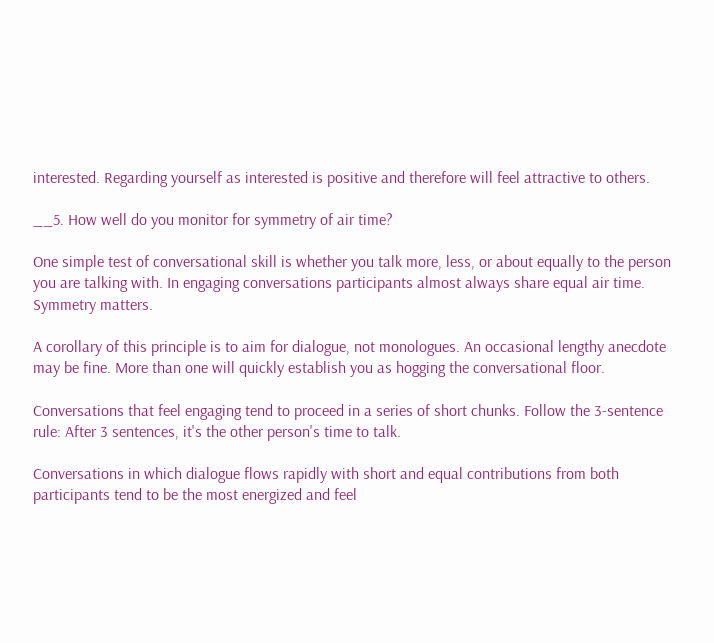interested. Regarding yourself as interested is positive and therefore will feel attractive to others.

__5. How well do you monitor for symmetry of air time?

One simple test of conversational skill is whether you talk more, less, or about equally to the person you are talking with. In engaging conversations participants almost always share equal air time. Symmetry matters.

A corollary of this principle is to aim for dialogue, not monologues. An occasional lengthy anecdote may be fine. More than one will quickly establish you as hogging the conversational floor.

Conversations that feel engaging tend to proceed in a series of short chunks. Follow the 3-sentence rule: After 3 sentences, it's the other person's time to talk.

Conversations in which dialogue flows rapidly with short and equal contributions from both participants tend to be the most energized and feel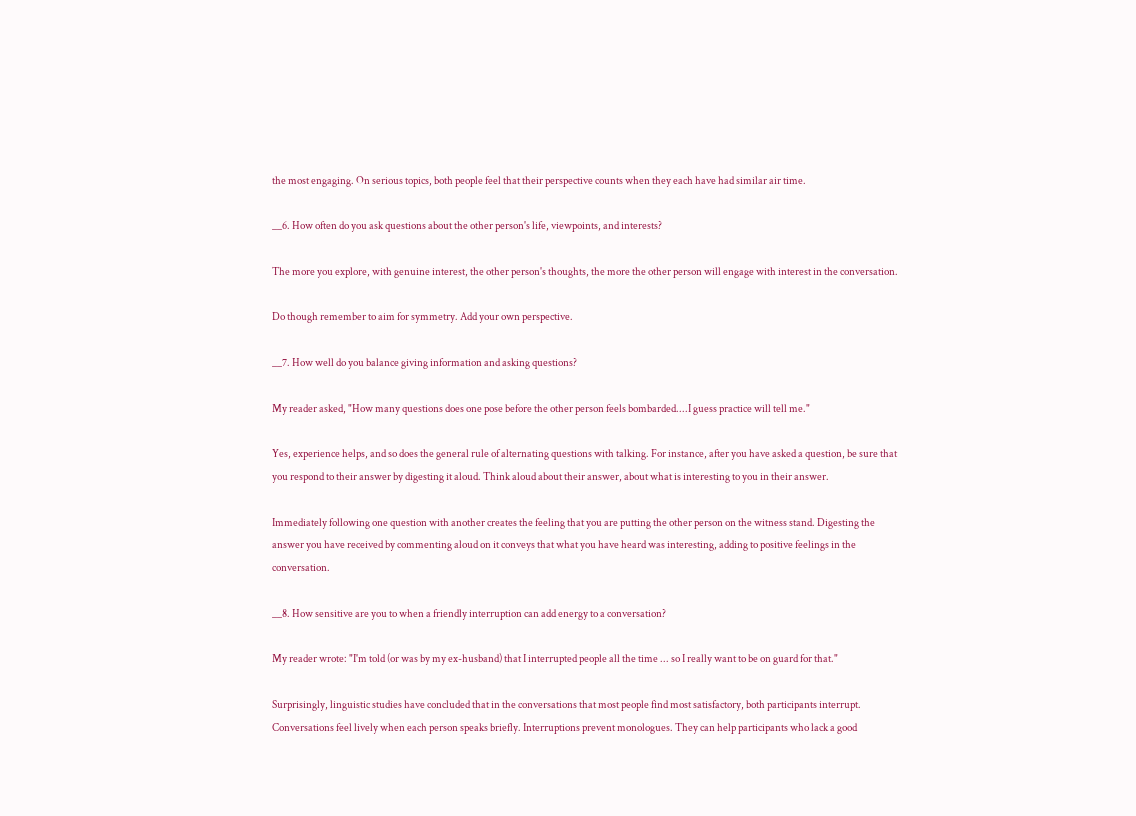the most engaging. On serious topics, both people feel that their perspective counts when they each have had similar air time.

__6. How often do you ask questions about the other person's life, viewpoints, and interests?

The more you explore, with genuine interest, the other person's thoughts, the more the other person will engage with interest in the conversation.

Do though remember to aim for symmetry. Add your own perspective.

__7. How well do you balance giving information and asking questions?

My reader asked, "How many questions does one pose before the other person feels bombarded....I guess practice will tell me."

Yes, experience helps, and so does the general rule of alternating questions with talking. For instance, after you have asked a question, be sure that you respond to their answer by digesting it aloud. Think aloud about their answer, about what is interesting to you in their answer.

Immediately following one question with another creates the feeling that you are putting the other person on the witness stand. Digesting the answer you have received by commenting aloud on it conveys that what you have heard was interesting, adding to positive feelings in the conversation.

__8. How sensitive are you to when a friendly interruption can add energy to a conversation?

My reader wrote: "I'm told (or was by my ex-husband) that I interrupted people all the time ... so I really want to be on guard for that."

Surprisingly, linguistic studies have concluded that in the conversations that most people find most satisfactory, both participants interrupt. Conversations feel lively when each person speaks briefly. Interruptions prevent monologues. They can help participants who lack a good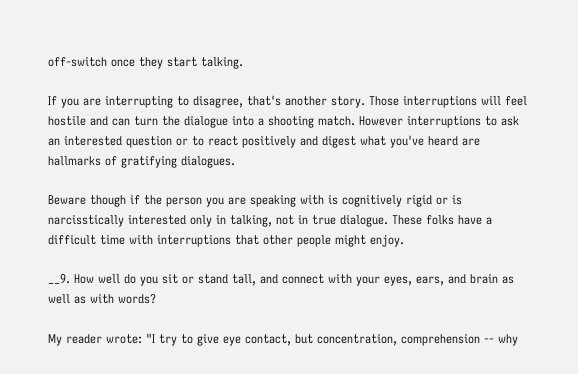off-switch once they start talking.

If you are interrupting to disagree, that's another story. Those interruptions will feel hostile and can turn the dialogue into a shooting match. However interruptions to ask an interested question or to react positively and digest what you've heard are hallmarks of gratifying dialogues.

Beware though if the person you are speaking with is cognitively rigid or is narcisstically interested only in talking, not in true dialogue. These folks have a difficult time with interruptions that other people might enjoy.

__9. How well do you sit or stand tall, and connect with your eyes, ears, and brain as well as with words?

My reader wrote: "I try to give eye contact, but concentration, comprehension -- why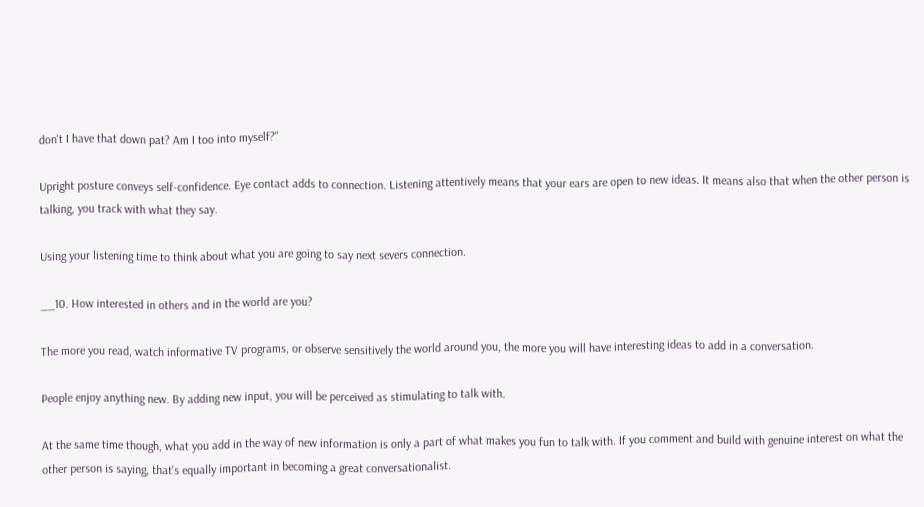don't I have that down pat? Am I too into myself?"

Upright posture conveys self-confidence. Eye contact adds to connection. Listening attentively means that your ears are open to new ideas. It means also that when the other person is talking, you track with what they say.

Using your listening time to think about what you are going to say next severs connection.

__10. How interested in others and in the world are you?

The more you read, watch informative TV programs, or observe sensitively the world around you, the more you will have interesting ideas to add in a conversation.

People enjoy anything new. By adding new input, you will be perceived as stimulating to talk with.

At the same time though, what you add in the way of new information is only a part of what makes you fun to talk with. If you comment and build with genuine interest on what the other person is saying, that's equally important in becoming a great conversationalist.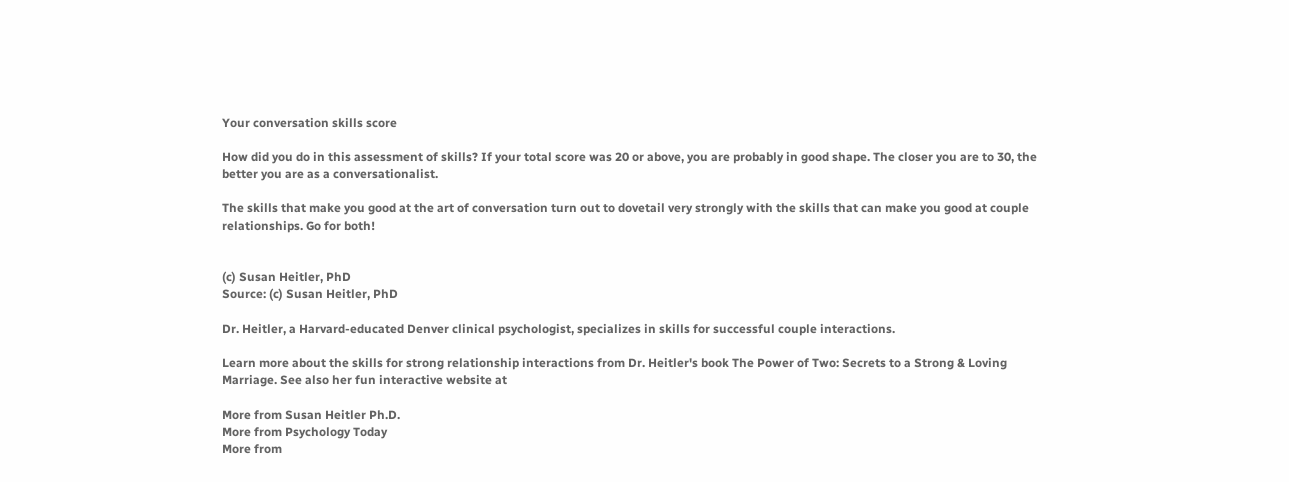Your conversation skills score

How did you do in this assessment of skills? If your total score was 20 or above, you are probably in good shape. The closer you are to 30, the better you are as a conversationalist.

The skills that make you good at the art of conversation turn out to dovetail very strongly with the skills that can make you good at couple relationships. Go for both!


(c) Susan Heitler, PhD
Source: (c) Susan Heitler, PhD

Dr. Heitler, a Harvard-educated Denver clinical psychologist, specializes in skills for successful couple interactions.

Learn more about the skills for strong relationship interactions from Dr. Heitler's book The Power of Two: Secrets to a Strong & Loving Marriage. See also her fun interactive website at

More from Susan Heitler Ph.D.
More from Psychology Today
More from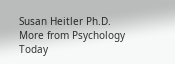Susan Heitler Ph.D.
More from Psychology Today